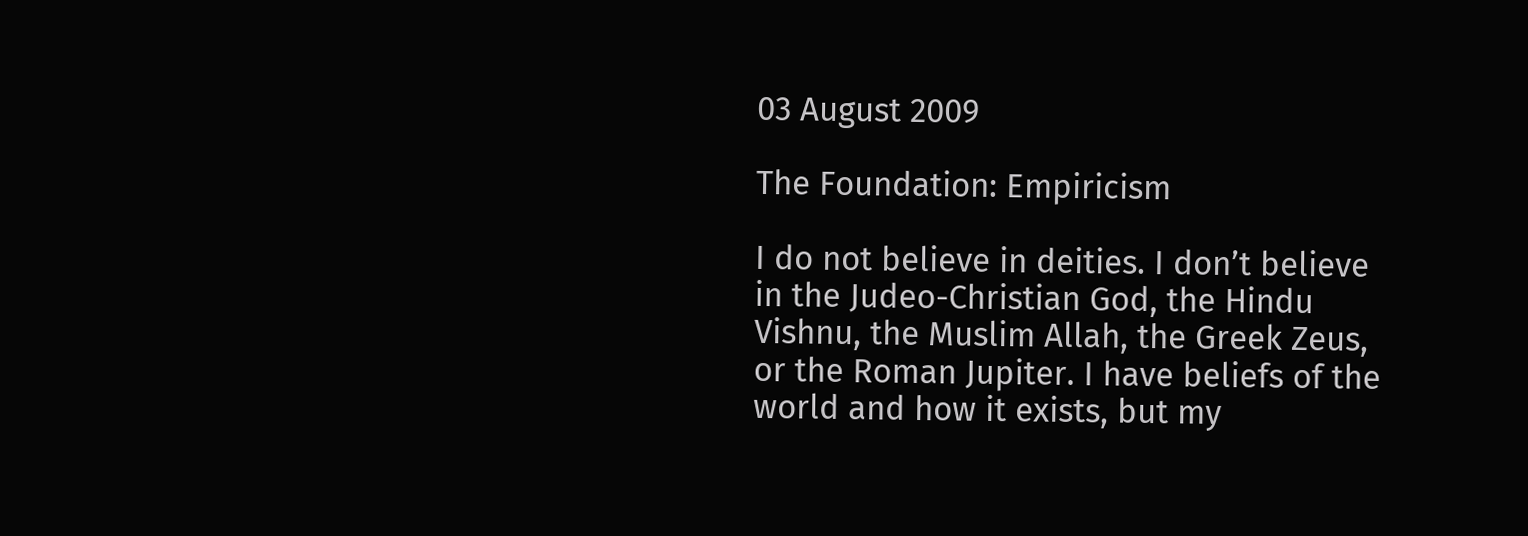03 August 2009

The Foundation: Empiricism

I do not believe in deities. I don’t believe in the Judeo-Christian God, the Hindu Vishnu, the Muslim Allah, the Greek Zeus, or the Roman Jupiter. I have beliefs of the world and how it exists, but my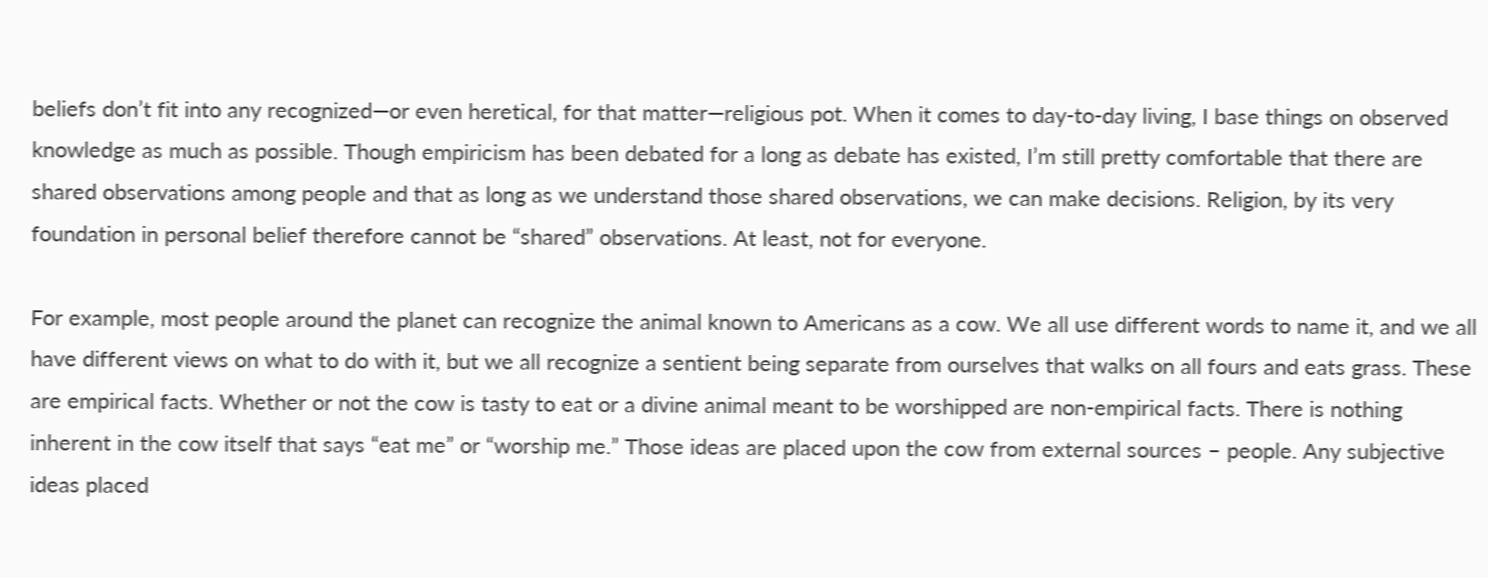beliefs don’t fit into any recognized—or even heretical, for that matter—religious pot. When it comes to day-to-day living, I base things on observed knowledge as much as possible. Though empiricism has been debated for a long as debate has existed, I’m still pretty comfortable that there are shared observations among people and that as long as we understand those shared observations, we can make decisions. Religion, by its very foundation in personal belief therefore cannot be “shared” observations. At least, not for everyone.

For example, most people around the planet can recognize the animal known to Americans as a cow. We all use different words to name it, and we all have different views on what to do with it, but we all recognize a sentient being separate from ourselves that walks on all fours and eats grass. These are empirical facts. Whether or not the cow is tasty to eat or a divine animal meant to be worshipped are non-empirical facts. There is nothing inherent in the cow itself that says “eat me” or “worship me.” Those ideas are placed upon the cow from external sources – people. Any subjective ideas placed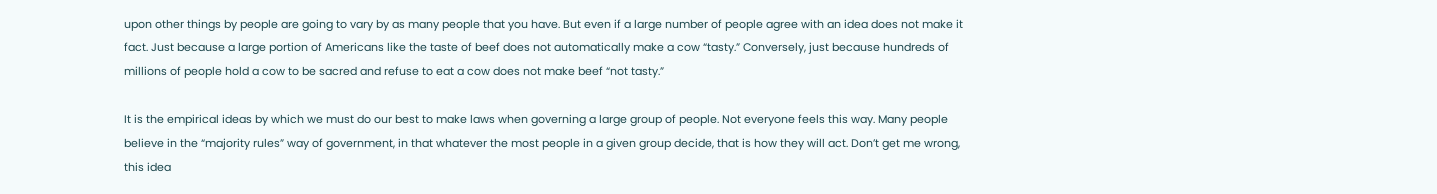upon other things by people are going to vary by as many people that you have. But even if a large number of people agree with an idea does not make it fact. Just because a large portion of Americans like the taste of beef does not automatically make a cow “tasty.” Conversely, just because hundreds of millions of people hold a cow to be sacred and refuse to eat a cow does not make beef “not tasty.”

It is the empirical ideas by which we must do our best to make laws when governing a large group of people. Not everyone feels this way. Many people believe in the “majority rules” way of government, in that whatever the most people in a given group decide, that is how they will act. Don’t get me wrong, this idea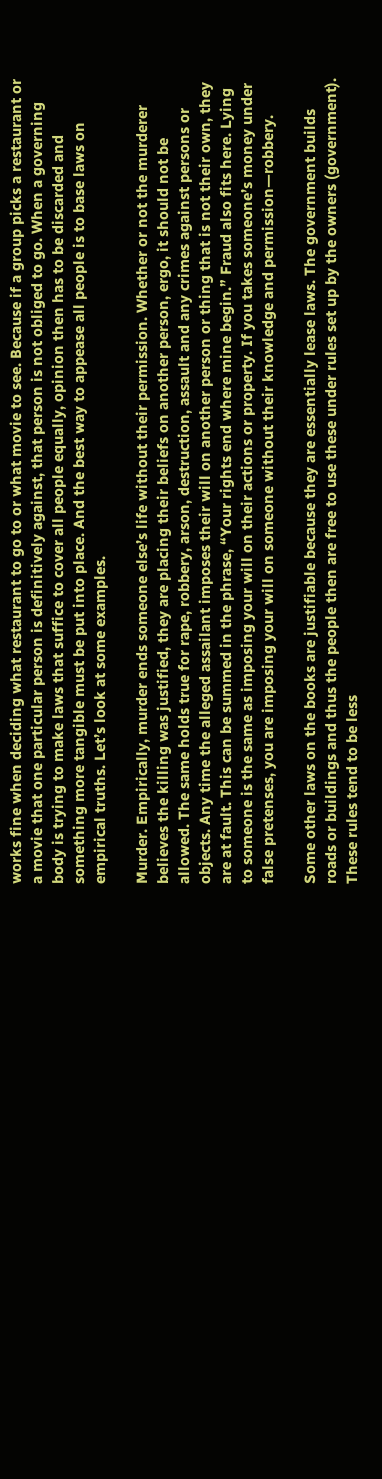works fine when deciding what restaurant to go to or what movie to see. Because if a group picks a restaurant or a movie that one particular person is definitively against, that person is not obliged to go. When a governing body is trying to make laws that suffice to cover all people equally, opinion then has to be discarded and something more tangible must be put into place. And the best way to appease all people is to base laws on empirical truths. Let’s look at some examples.

Murder. Empirically, murder ends someone else’s life without their permission. Whether or not the murderer believes the killing was justified, they are placing their beliefs on another person, ergo, it should not be allowed. The same holds true for rape, robbery, arson, destruction, assault and any crimes against persons or objects. Any time the alleged assailant imposes their will on another person or thing that is not their own, they are at fault. This can be summed in the phrase, “Your rights end where mine begin.” Fraud also fits here. Lying to someone is the same as imposing your will on their actions or property. If you takes someone’s money under false pretenses, you are imposing your will on someone without their knowledge and permission—robbery.

Some other laws on the books are justifiable because they are essentially lease laws. The government builds roads or buildings and thus the people then are free to use these under rules set up by the owners (government). These rules tend to be less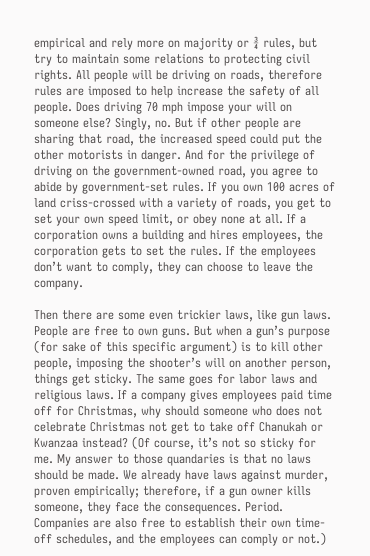empirical and rely more on majority or ¾ rules, but try to maintain some relations to protecting civil rights. All people will be driving on roads, therefore rules are imposed to help increase the safety of all people. Does driving 70 mph impose your will on someone else? Singly, no. But if other people are sharing that road, the increased speed could put the other motorists in danger. And for the privilege of driving on the government-owned road, you agree to abide by government-set rules. If you own 100 acres of land criss-crossed with a variety of roads, you get to set your own speed limit, or obey none at all. If a corporation owns a building and hires employees, the corporation gets to set the rules. If the employees don’t want to comply, they can choose to leave the company.

Then there are some even trickier laws, like gun laws. People are free to own guns. But when a gun’s purpose (for sake of this specific argument) is to kill other people, imposing the shooter’s will on another person, things get sticky. The same goes for labor laws and religious laws. If a company gives employees paid time off for Christmas, why should someone who does not celebrate Christmas not get to take off Chanukah or Kwanzaa instead? (Of course, it’s not so sticky for me. My answer to those quandaries is that no laws should be made. We already have laws against murder, proven empirically; therefore, if a gun owner kills someone, they face the consequences. Period. Companies are also free to establish their own time-off schedules, and the employees can comply or not.)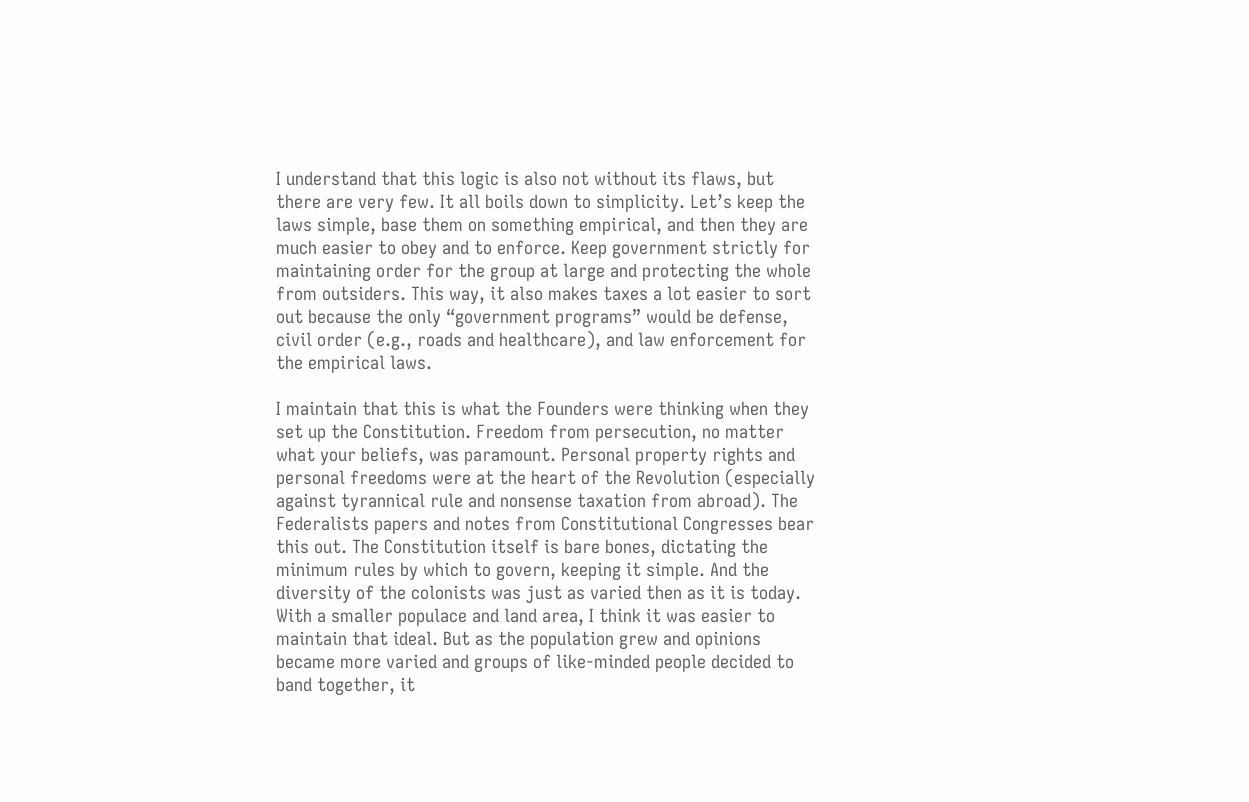I understand that this logic is also not without its flaws, but there are very few. It all boils down to simplicity. Let’s keep the laws simple, base them on something empirical, and then they are much easier to obey and to enforce. Keep government strictly for maintaining order for the group at large and protecting the whole from outsiders. This way, it also makes taxes a lot easier to sort out because the only “government programs” would be defense, civil order (e.g., roads and healthcare), and law enforcement for the empirical laws.

I maintain that this is what the Founders were thinking when they set up the Constitution. Freedom from persecution, no matter what your beliefs, was paramount. Personal property rights and personal freedoms were at the heart of the Revolution (especially against tyrannical rule and nonsense taxation from abroad). The Federalists papers and notes from Constitutional Congresses bear this out. The Constitution itself is bare bones, dictating the minimum rules by which to govern, keeping it simple. And the diversity of the colonists was just as varied then as it is today. With a smaller populace and land area, I think it was easier to maintain that ideal. But as the population grew and opinions became more varied and groups of like-minded people decided to band together, it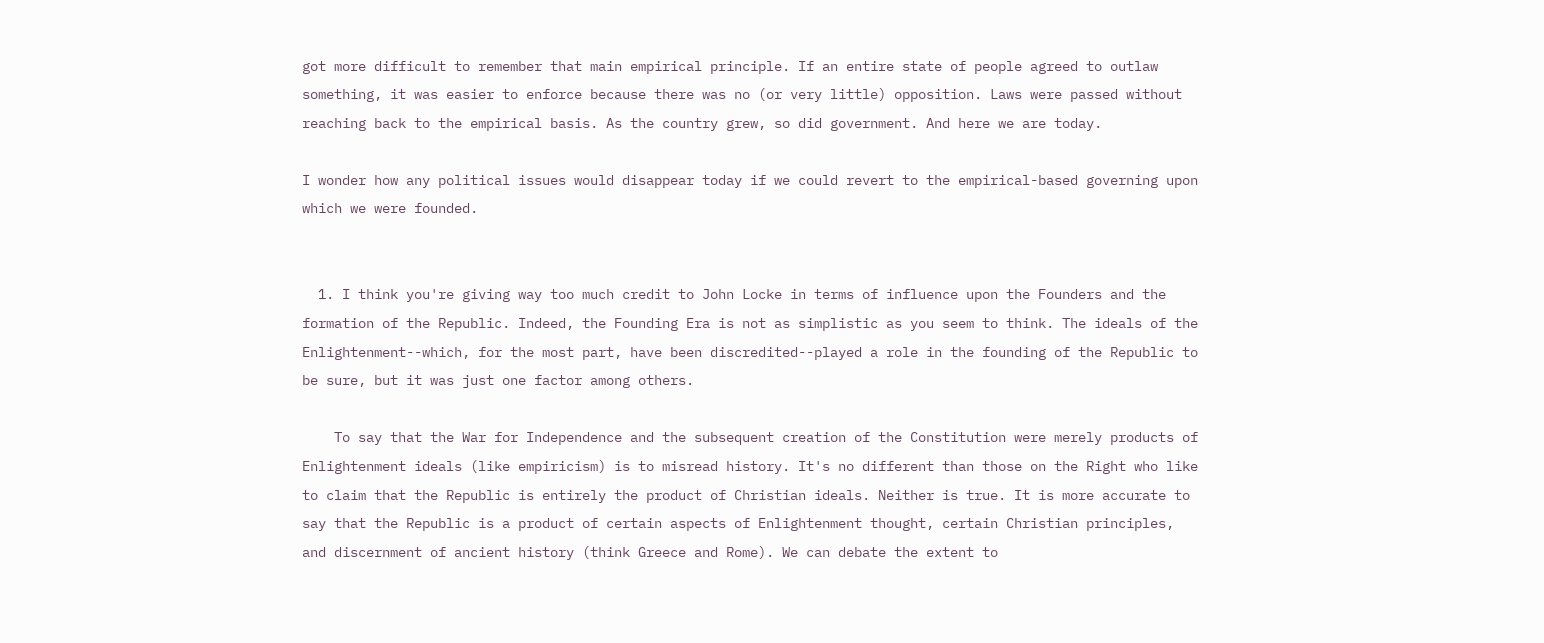got more difficult to remember that main empirical principle. If an entire state of people agreed to outlaw something, it was easier to enforce because there was no (or very little) opposition. Laws were passed without reaching back to the empirical basis. As the country grew, so did government. And here we are today.

I wonder how any political issues would disappear today if we could revert to the empirical-based governing upon which we were founded.


  1. I think you're giving way too much credit to John Locke in terms of influence upon the Founders and the formation of the Republic. Indeed, the Founding Era is not as simplistic as you seem to think. The ideals of the Enlightenment--which, for the most part, have been discredited--played a role in the founding of the Republic to be sure, but it was just one factor among others.

    To say that the War for Independence and the subsequent creation of the Constitution were merely products of Enlightenment ideals (like empiricism) is to misread history. It's no different than those on the Right who like to claim that the Republic is entirely the product of Christian ideals. Neither is true. It is more accurate to say that the Republic is a product of certain aspects of Enlightenment thought, certain Christian principles, and discernment of ancient history (think Greece and Rome). We can debate the extent to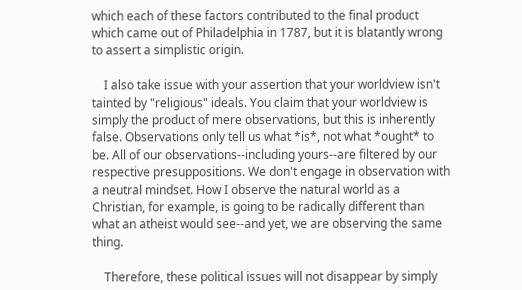which each of these factors contributed to the final product which came out of Philadelphia in 1787, but it is blatantly wrong to assert a simplistic origin.

    I also take issue with your assertion that your worldview isn't tainted by "religious" ideals. You claim that your worldview is simply the product of mere observations, but this is inherently false. Observations only tell us what *is*, not what *ought* to be. All of our observations--including yours--are filtered by our respective presuppositions. We don't engage in observation with a neutral mindset. How I observe the natural world as a Christian, for example, is going to be radically different than what an atheist would see--and yet, we are observing the same thing.

    Therefore, these political issues will not disappear by simply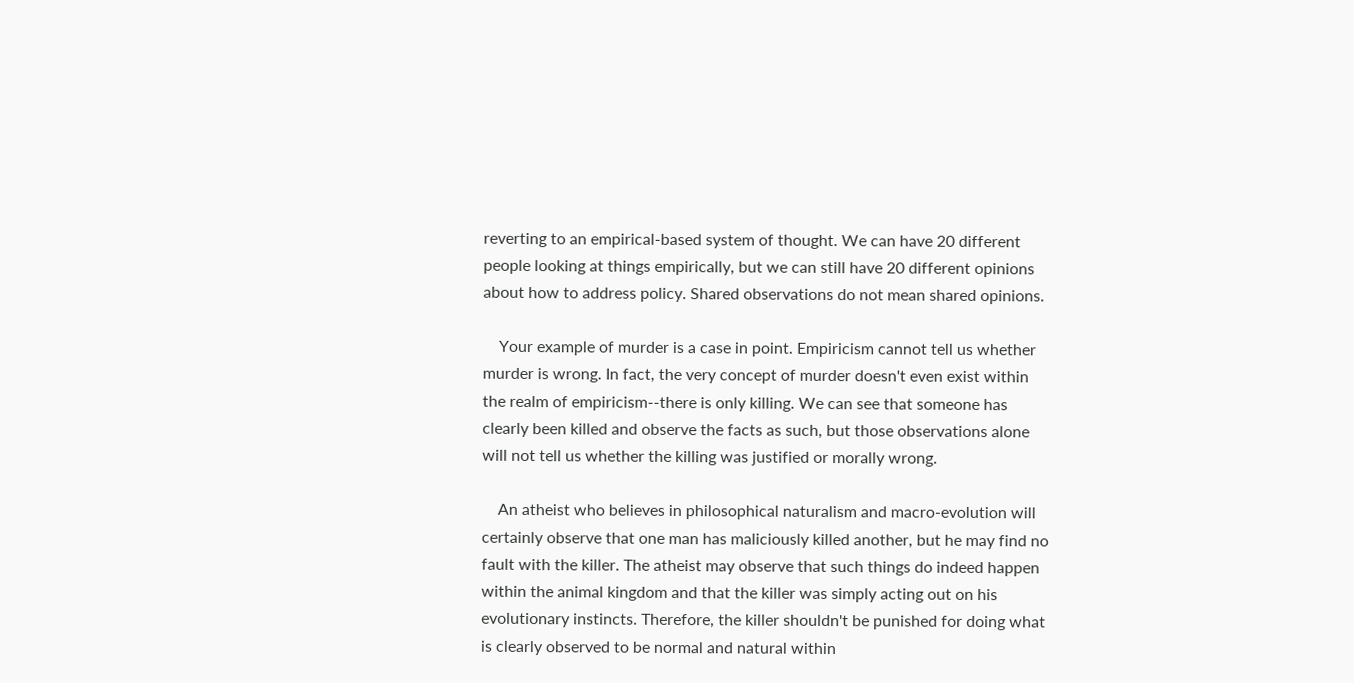reverting to an empirical-based system of thought. We can have 20 different people looking at things empirically, but we can still have 20 different opinions about how to address policy. Shared observations do not mean shared opinions.

    Your example of murder is a case in point. Empiricism cannot tell us whether murder is wrong. In fact, the very concept of murder doesn't even exist within the realm of empiricism--there is only killing. We can see that someone has clearly been killed and observe the facts as such, but those observations alone will not tell us whether the killing was justified or morally wrong.

    An atheist who believes in philosophical naturalism and macro-evolution will certainly observe that one man has maliciously killed another, but he may find no fault with the killer. The atheist may observe that such things do indeed happen within the animal kingdom and that the killer was simply acting out on his evolutionary instincts. Therefore, the killer shouldn't be punished for doing what is clearly observed to be normal and natural within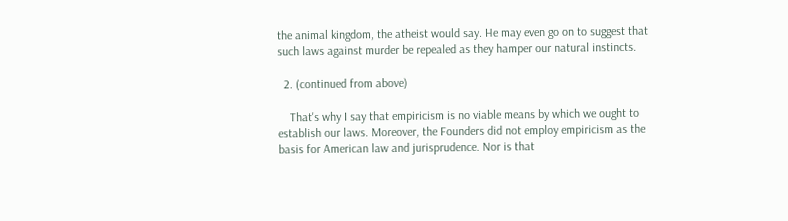the animal kingdom, the atheist would say. He may even go on to suggest that such laws against murder be repealed as they hamper our natural instincts.

  2. (continued from above)

    That's why I say that empiricism is no viable means by which we ought to establish our laws. Moreover, the Founders did not employ empiricism as the basis for American law and jurisprudence. Nor is that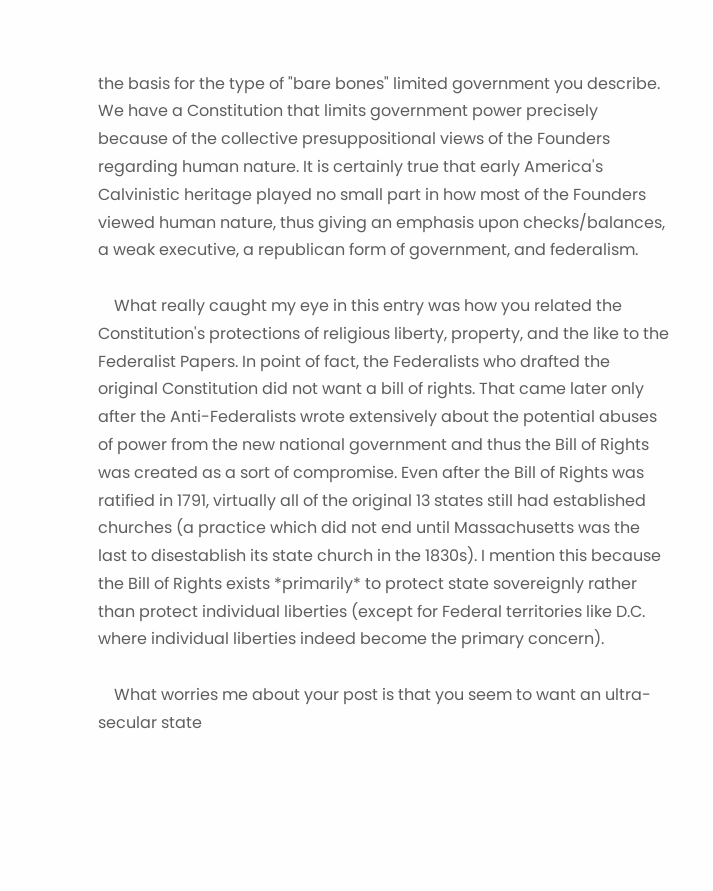the basis for the type of "bare bones" limited government you describe. We have a Constitution that limits government power precisely because of the collective presuppositional views of the Founders regarding human nature. It is certainly true that early America's Calvinistic heritage played no small part in how most of the Founders viewed human nature, thus giving an emphasis upon checks/balances, a weak executive, a republican form of government, and federalism.

    What really caught my eye in this entry was how you related the Constitution's protections of religious liberty, property, and the like to the Federalist Papers. In point of fact, the Federalists who drafted the original Constitution did not want a bill of rights. That came later only after the Anti-Federalists wrote extensively about the potential abuses of power from the new national government and thus the Bill of Rights was created as a sort of compromise. Even after the Bill of Rights was ratified in 1791, virtually all of the original 13 states still had established churches (a practice which did not end until Massachusetts was the last to disestablish its state church in the 1830s). I mention this because the Bill of Rights exists *primarily* to protect state sovereignly rather than protect individual liberties (except for Federal territories like D.C. where individual liberties indeed become the primary concern).

    What worries me about your post is that you seem to want an ultra-secular state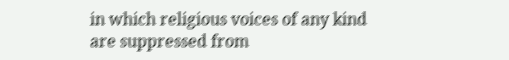in which religious voices of any kind are suppressed from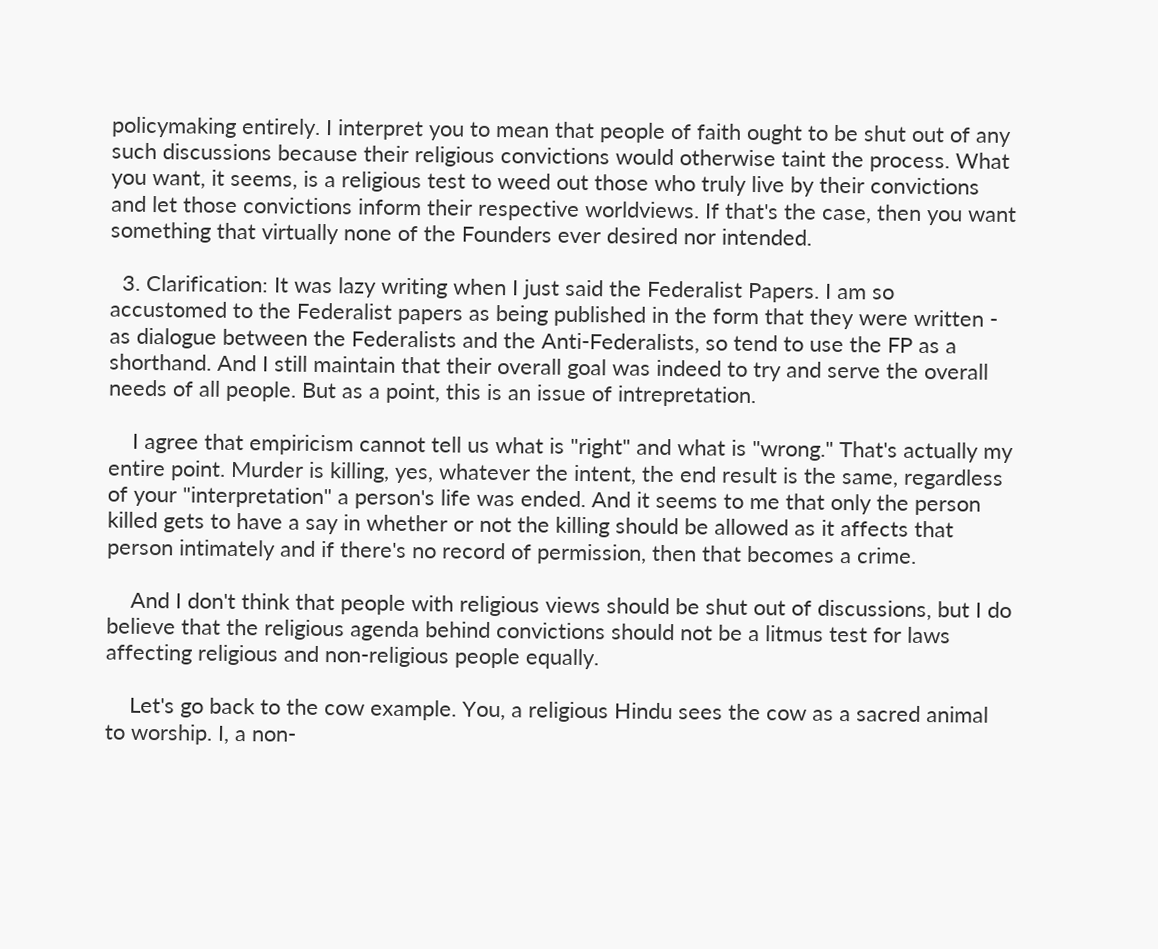policymaking entirely. I interpret you to mean that people of faith ought to be shut out of any such discussions because their religious convictions would otherwise taint the process. What you want, it seems, is a religious test to weed out those who truly live by their convictions and let those convictions inform their respective worldviews. If that's the case, then you want something that virtually none of the Founders ever desired nor intended.

  3. Clarification: It was lazy writing when I just said the Federalist Papers. I am so accustomed to the Federalist papers as being published in the form that they were written - as dialogue between the Federalists and the Anti-Federalists, so tend to use the FP as a shorthand. And I still maintain that their overall goal was indeed to try and serve the overall needs of all people. But as a point, this is an issue of intrepretation.

    I agree that empiricism cannot tell us what is "right" and what is "wrong." That's actually my entire point. Murder is killing, yes, whatever the intent, the end result is the same, regardless of your "interpretation" a person's life was ended. And it seems to me that only the person killed gets to have a say in whether or not the killing should be allowed as it affects that person intimately and if there's no record of permission, then that becomes a crime.

    And I don't think that people with religious views should be shut out of discussions, but I do believe that the religious agenda behind convictions should not be a litmus test for laws affecting religious and non-religious people equally.

    Let's go back to the cow example. You, a religious Hindu sees the cow as a sacred animal to worship. I, a non-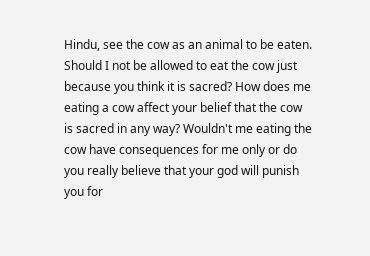Hindu, see the cow as an animal to be eaten. Should I not be allowed to eat the cow just because you think it is sacred? How does me eating a cow affect your belief that the cow is sacred in any way? Wouldn't me eating the cow have consequences for me only or do you really believe that your god will punish you for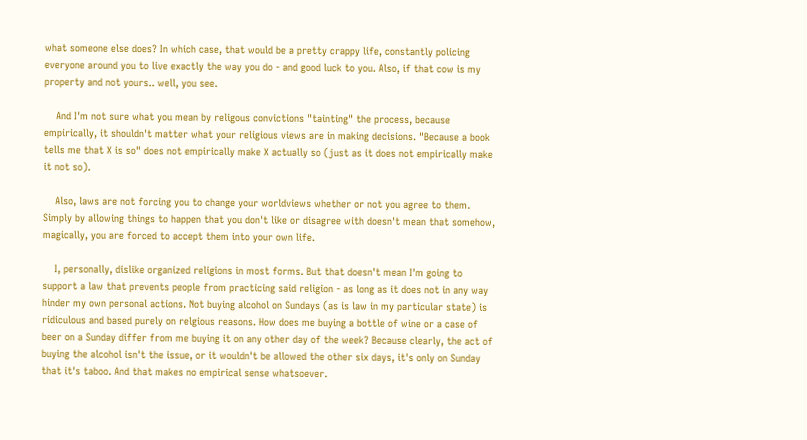what someone else does? In which case, that would be a pretty crappy life, constantly policing everyone around you to live exactly the way you do - and good luck to you. Also, if that cow is my property and not yours.. well, you see.

    And I'm not sure what you mean by religous convictions "tainting" the process, because empirically, it shouldn't matter what your religious views are in making decisions. "Because a book tells me that X is so" does not empirically make X actually so (just as it does not empirically make it not so).

    Also, laws are not forcing you to change your worldviews whether or not you agree to them. Simply by allowing things to happen that you don't like or disagree with doesn't mean that somehow, magically, you are forced to accept them into your own life.

    I, personally, dislike organized religions in most forms. But that doesn't mean I'm going to support a law that prevents people from practicing said religion - as long as it does not in any way hinder my own personal actions. Not buying alcohol on Sundays (as is law in my particular state) is ridiculous and based purely on relgious reasons. How does me buying a bottle of wine or a case of beer on a Sunday differ from me buying it on any other day of the week? Because clearly, the act of buying the alcohol isn't the issue, or it wouldn't be allowed the other six days, it's only on Sunday that it's taboo. And that makes no empirical sense whatsoever.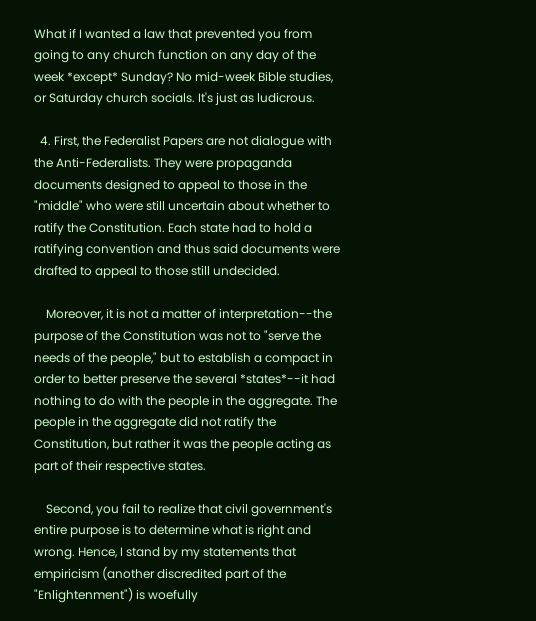What if I wanted a law that prevented you from going to any church function on any day of the week *except* Sunday? No mid-week Bible studies, or Saturday church socials. It's just as ludicrous.

  4. First, the Federalist Papers are not dialogue with the Anti-Federalists. They were propaganda documents designed to appeal to those in the "middle" who were still uncertain about whether to ratify the Constitution. Each state had to hold a ratifying convention and thus said documents were drafted to appeal to those still undecided.

    Moreover, it is not a matter of interpretation--the purpose of the Constitution was not to "serve the needs of the people," but to establish a compact in order to better preserve the several *states*--it had nothing to do with the people in the aggregate. The people in the aggregate did not ratify the Constitution, but rather it was the people acting as part of their respective states.

    Second, you fail to realize that civil government's entire purpose is to determine what is right and wrong. Hence, I stand by my statements that empiricism (another discredited part of the "Enlightenment") is woefully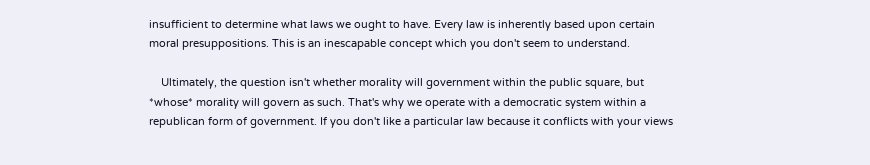insufficient to determine what laws we ought to have. Every law is inherently based upon certain moral presuppositions. This is an inescapable concept which you don't seem to understand.

    Ultimately, the question isn't whether morality will government within the public square, but *whose* morality will govern as such. That's why we operate with a democratic system within a republican form of government. If you don't like a particular law because it conflicts with your views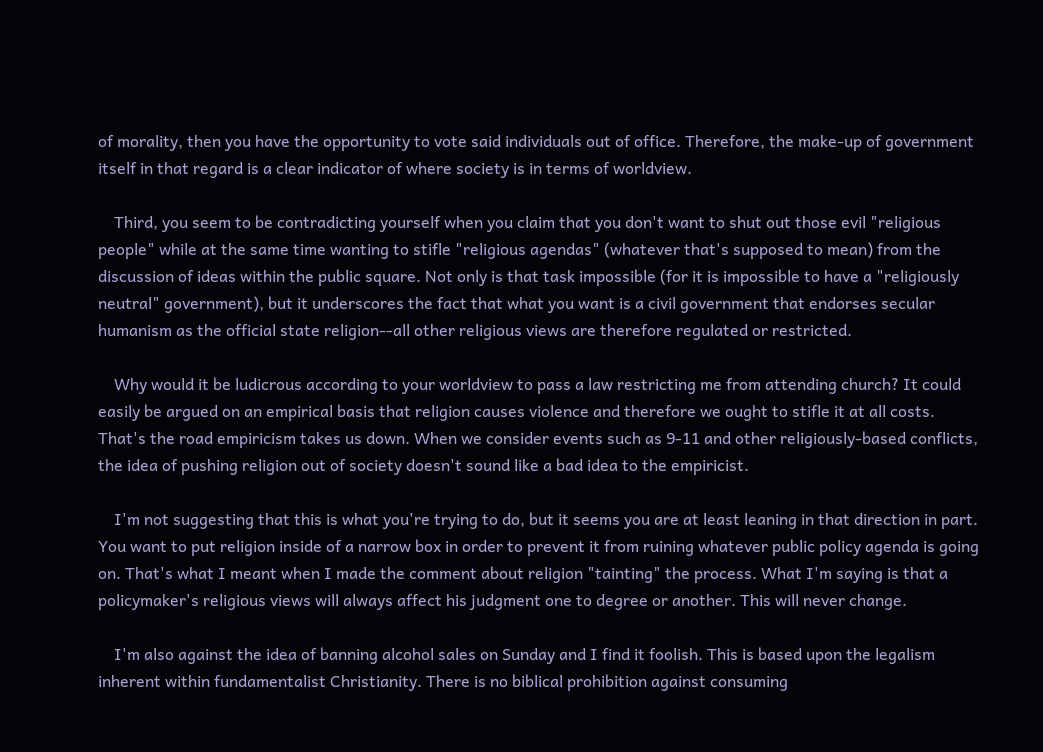of morality, then you have the opportunity to vote said individuals out of office. Therefore, the make-up of government itself in that regard is a clear indicator of where society is in terms of worldview.

    Third, you seem to be contradicting yourself when you claim that you don't want to shut out those evil "religious people" while at the same time wanting to stifle "religious agendas" (whatever that's supposed to mean) from the discussion of ideas within the public square. Not only is that task impossible (for it is impossible to have a "religiously neutral" government), but it underscores the fact that what you want is a civil government that endorses secular humanism as the official state religion--all other religious views are therefore regulated or restricted.

    Why would it be ludicrous according to your worldview to pass a law restricting me from attending church? It could easily be argued on an empirical basis that religion causes violence and therefore we ought to stifle it at all costs. That's the road empiricism takes us down. When we consider events such as 9-11 and other religiously-based conflicts, the idea of pushing religion out of society doesn't sound like a bad idea to the empiricist.

    I'm not suggesting that this is what you're trying to do, but it seems you are at least leaning in that direction in part. You want to put religion inside of a narrow box in order to prevent it from ruining whatever public policy agenda is going on. That's what I meant when I made the comment about religion "tainting" the process. What I'm saying is that a policymaker's religious views will always affect his judgment one to degree or another. This will never change.

    I'm also against the idea of banning alcohol sales on Sunday and I find it foolish. This is based upon the legalism inherent within fundamentalist Christianity. There is no biblical prohibition against consuming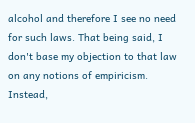alcohol and therefore I see no need for such laws. That being said, I don't base my objection to that law on any notions of empiricism. Instead,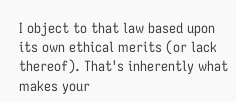I object to that law based upon its own ethical merits (or lack thereof). That's inherently what makes your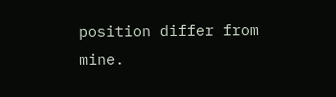position differ from mine.